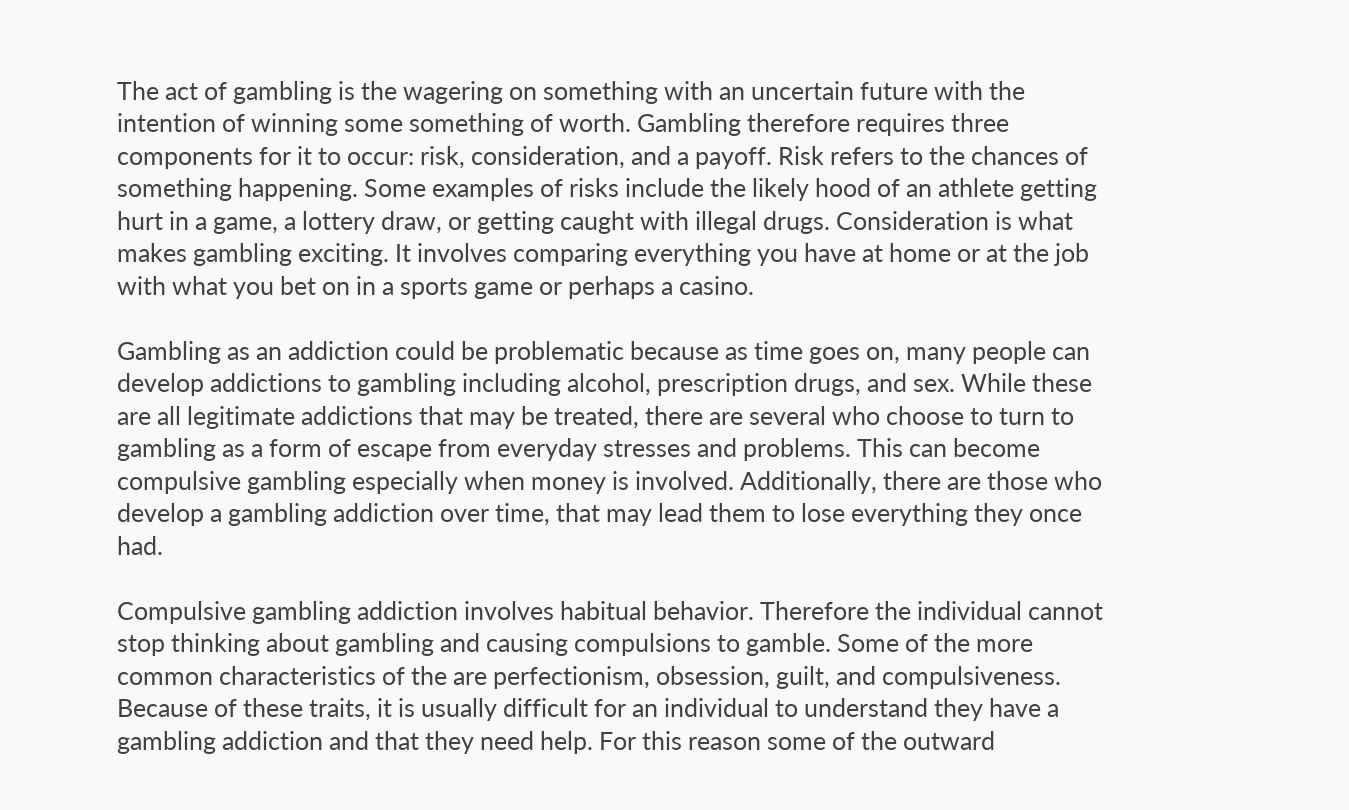The act of gambling is the wagering on something with an uncertain future with the intention of winning some something of worth. Gambling therefore requires three components for it to occur: risk, consideration, and a payoff. Risk refers to the chances of something happening. Some examples of risks include the likely hood of an athlete getting hurt in a game, a lottery draw, or getting caught with illegal drugs. Consideration is what makes gambling exciting. It involves comparing everything you have at home or at the job with what you bet on in a sports game or perhaps a casino.

Gambling as an addiction could be problematic because as time goes on, many people can develop addictions to gambling including alcohol, prescription drugs, and sex. While these are all legitimate addictions that may be treated, there are several who choose to turn to gambling as a form of escape from everyday stresses and problems. This can become compulsive gambling especially when money is involved. Additionally, there are those who develop a gambling addiction over time, that may lead them to lose everything they once had.

Compulsive gambling addiction involves habitual behavior. Therefore the individual cannot stop thinking about gambling and causing compulsions to gamble. Some of the more common characteristics of the are perfectionism, obsession, guilt, and compulsiveness. Because of these traits, it is usually difficult for an individual to understand they have a gambling addiction and that they need help. For this reason some of the outward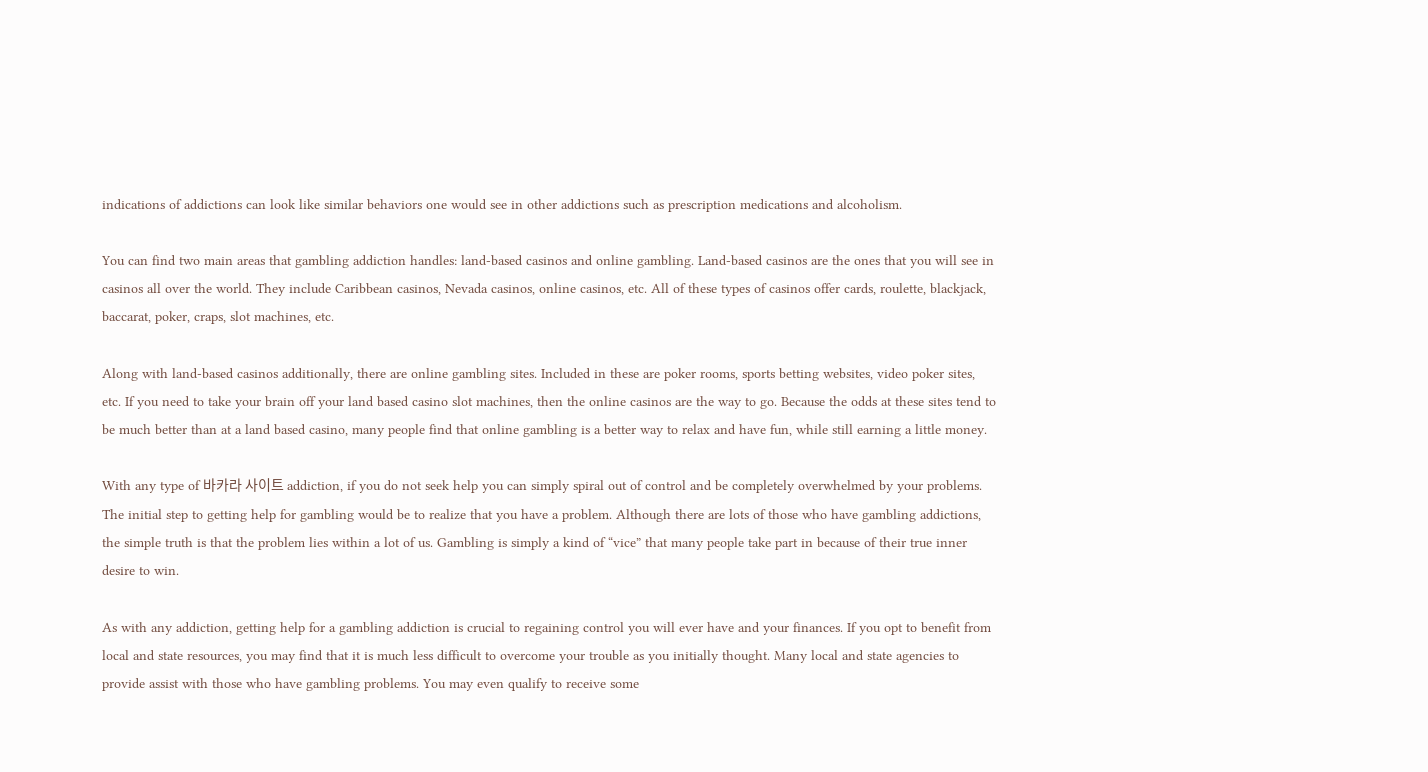indications of addictions can look like similar behaviors one would see in other addictions such as prescription medications and alcoholism.

You can find two main areas that gambling addiction handles: land-based casinos and online gambling. Land-based casinos are the ones that you will see in casinos all over the world. They include Caribbean casinos, Nevada casinos, online casinos, etc. All of these types of casinos offer cards, roulette, blackjack, baccarat, poker, craps, slot machines, etc.

Along with land-based casinos additionally, there are online gambling sites. Included in these are poker rooms, sports betting websites, video poker sites, etc. If you need to take your brain off your land based casino slot machines, then the online casinos are the way to go. Because the odds at these sites tend to be much better than at a land based casino, many people find that online gambling is a better way to relax and have fun, while still earning a little money.

With any type of 바카라 사이트 addiction, if you do not seek help you can simply spiral out of control and be completely overwhelmed by your problems. The initial step to getting help for gambling would be to realize that you have a problem. Although there are lots of those who have gambling addictions, the simple truth is that the problem lies within a lot of us. Gambling is simply a kind of “vice” that many people take part in because of their true inner desire to win.

As with any addiction, getting help for a gambling addiction is crucial to regaining control you will ever have and your finances. If you opt to benefit from local and state resources, you may find that it is much less difficult to overcome your trouble as you initially thought. Many local and state agencies to provide assist with those who have gambling problems. You may even qualify to receive some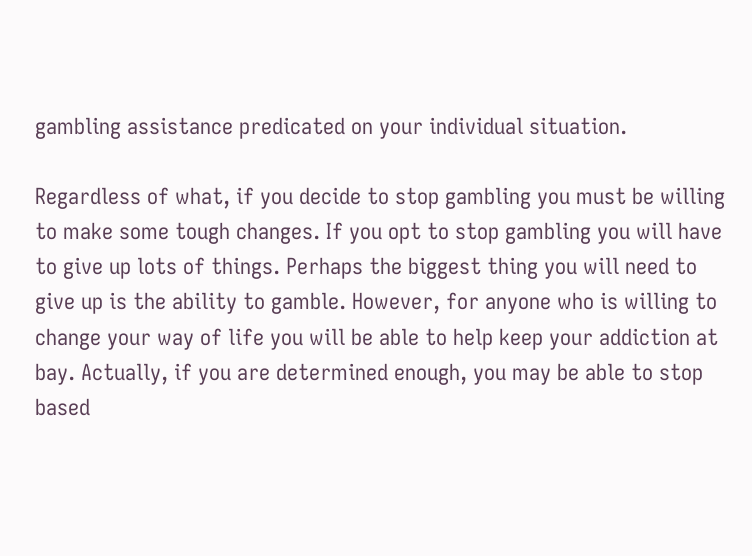gambling assistance predicated on your individual situation.

Regardless of what, if you decide to stop gambling you must be willing to make some tough changes. If you opt to stop gambling you will have to give up lots of things. Perhaps the biggest thing you will need to give up is the ability to gamble. However, for anyone who is willing to change your way of life you will be able to help keep your addiction at bay. Actually, if you are determined enough, you may be able to stop based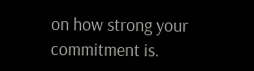on how strong your commitment is.